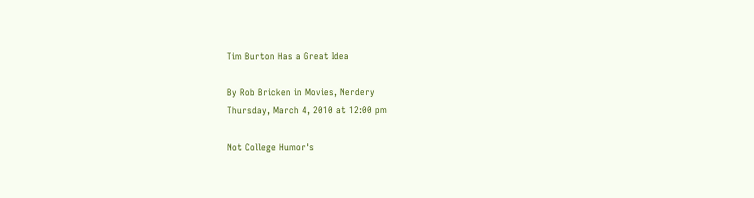Tim Burton Has a Great Idea

By Rob Bricken in Movies, Nerdery
Thursday, March 4, 2010 at 12:00 pm

Not College Humor's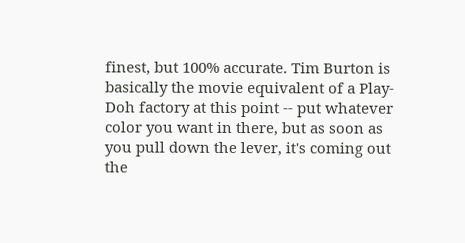finest, but 100% accurate. Tim Burton is basically the movie equivalent of a Play-Doh factory at this point -- put whatever color you want in there, but as soon as you pull down the lever, it's coming out the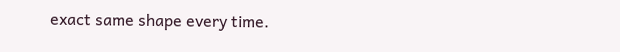exact same shape every time.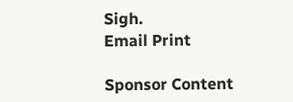Sigh.
Email Print

Sponsor Content